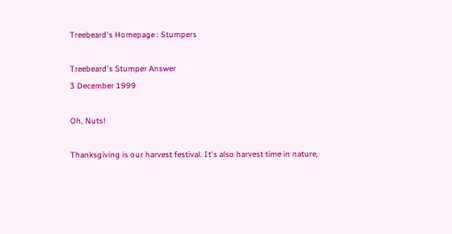Treebeard's Homepage : Stumpers

Treebeard's Stumper Answer
3 December 1999

Oh, Nuts!

Thanksgiving is our harvest festival. It's also harvest time in nature,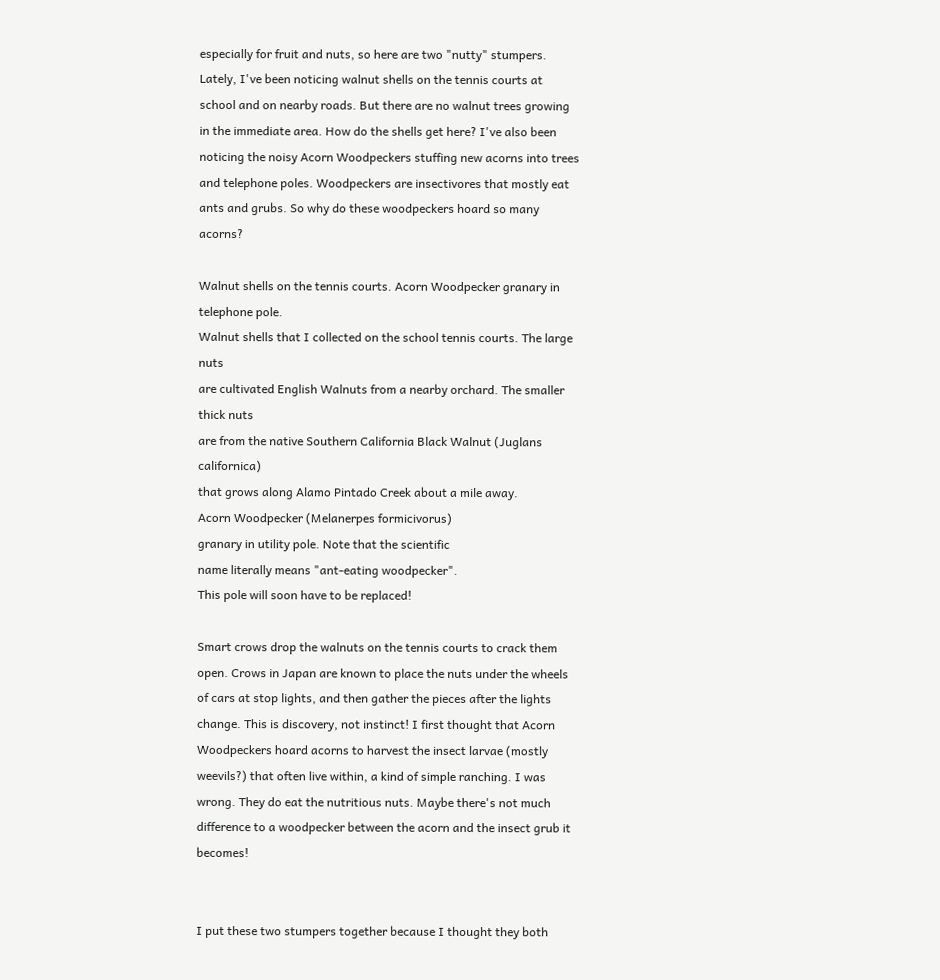especially for fruit and nuts, so here are two "nutty" stumpers. Lately, I've been noticing walnut shells on the tennis courts at school and on nearby roads. But there are no walnut trees growing in the immediate area. How do the shells get here? I've also been noticing the noisy Acorn Woodpeckers stuffing new acorns into trees and telephone poles. Woodpeckers are insectivores that mostly eat ants and grubs. So why do these woodpeckers hoard so many acorns?

Walnut shells on the tennis courts. Acorn Woodpecker granary in telephone pole.
Walnut shells that I collected on the school tennis courts. The large nuts
are cultivated English Walnuts from a nearby orchard. The smaller thick nuts
are from the native Southern California Black Walnut (Juglans californica)
that grows along Alamo Pintado Creek about a mile away.
Acorn Woodpecker (Melanerpes formicivorus)
granary in utility pole. Note that the scientific
name literally means "ant-eating woodpecker".
This pole will soon have to be replaced!

Smart crows drop the walnuts on the tennis courts to crack them open. Crows in Japan are known to place the nuts under the wheels of cars at stop lights, and then gather the pieces after the lights change. This is discovery, not instinct! I first thought that Acorn Woodpeckers hoard acorns to harvest the insect larvae (mostly weevils?) that often live within, a kind of simple ranching. I was wrong. They do eat the nutritious nuts. Maybe there's not much difference to a woodpecker between the acorn and the insect grub it becomes!


I put these two stumpers together because I thought they both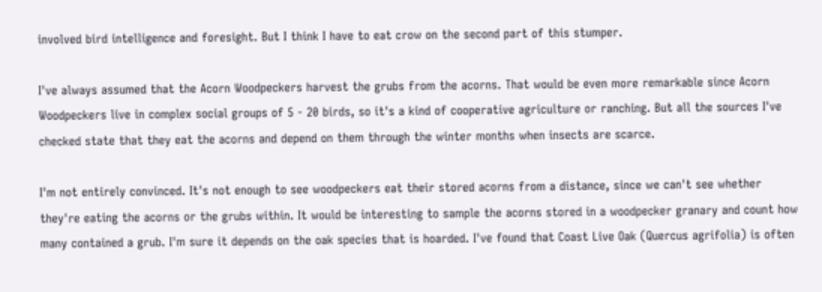involved bird intelligence and foresight. But I think I have to eat crow on the second part of this stumper.

I've always assumed that the Acorn Woodpeckers harvest the grubs from the acorns. That would be even more remarkable since Acorn Woodpeckers live in complex social groups of 5 - 20 birds, so it's a kind of cooperative agriculture or ranching. But all the sources I've checked state that they eat the acorns and depend on them through the winter months when insects are scarce.

I'm not entirely convinced. It's not enough to see woodpeckers eat their stored acorns from a distance, since we can't see whether they're eating the acorns or the grubs within. It would be interesting to sample the acorns stored in a woodpecker granary and count how many contained a grub. I'm sure it depends on the oak species that is hoarded. I've found that Coast Live Oak (Quercus agrifolia) is often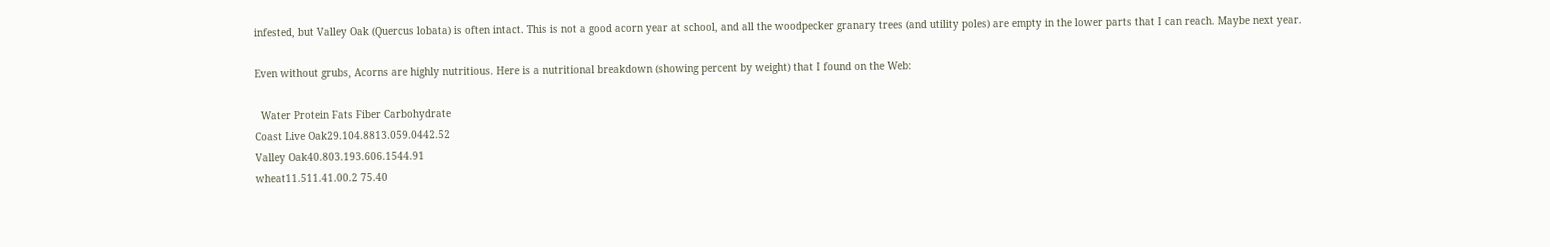infested, but Valley Oak (Quercus lobata) is often intact. This is not a good acorn year at school, and all the woodpecker granary trees (and utility poles) are empty in the lower parts that I can reach. Maybe next year.

Even without grubs, Acorns are highly nutritious. Here is a nutritional breakdown (showing percent by weight) that I found on the Web:

  Water Protein Fats Fiber Carbohydrate
Coast Live Oak29.104.8813.059.0442.52
Valley Oak40.803.193.606.1544.91
wheat11.511.41.00.2 75.40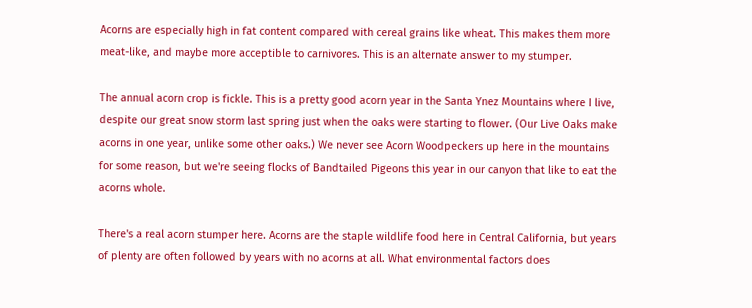Acorns are especially high in fat content compared with cereal grains like wheat. This makes them more meat-like, and maybe more acceptible to carnivores. This is an alternate answer to my stumper.

The annual acorn crop is fickle. This is a pretty good acorn year in the Santa Ynez Mountains where I live, despite our great snow storm last spring just when the oaks were starting to flower. (Our Live Oaks make acorns in one year, unlike some other oaks.) We never see Acorn Woodpeckers up here in the mountains for some reason, but we're seeing flocks of Bandtailed Pigeons this year in our canyon that like to eat the acorns whole.

There's a real acorn stumper here. Acorns are the staple wildlife food here in Central California, but years of plenty are often followed by years with no acorns at all. What environmental factors does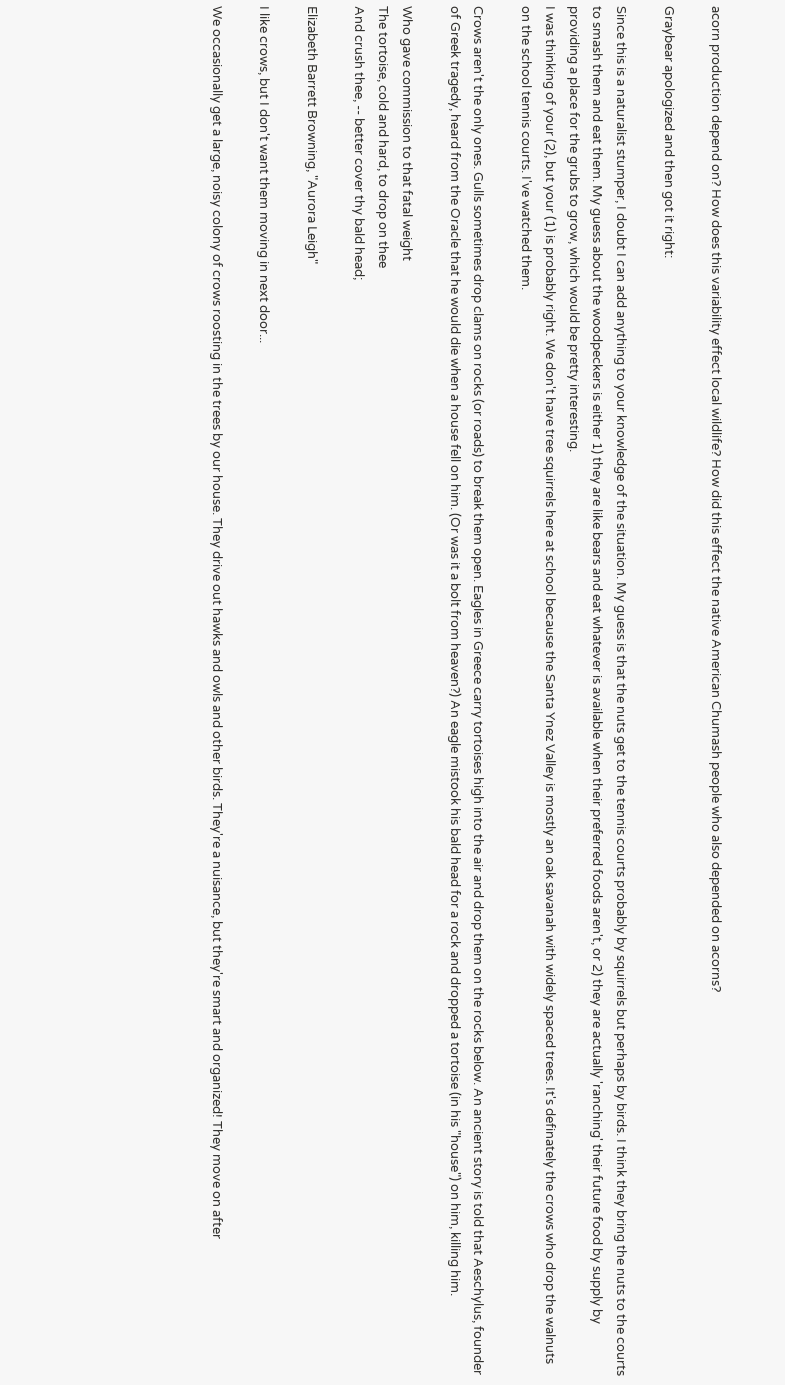acorn production depend on? How does this variability effect local wildlife? How did this effect the native American Chumash people who also depended on acorns?

Graybear apologized and then got it right:

Since this is a naturalist stumper, I doubt I can add anything to your knowledge of the situation. My guess is that the nuts get to the tennis courts probably by squirrels but perhaps by birds. I think they bring the nuts to the courts to smash them and eat them. My guess about the woodpeckers is either 1) they are like bears and eat whatever is available when their preferred foods aren't, or 2) they are actually 'ranching' their future food by supply by providing a place for the grubs to grow, which would be pretty interesting.
I was thinking of your (2), but your (1) is probably right. We don't have tree squirrels here at school because the Santa Ynez Valley is mostly an oak savanah with widely spaced trees. It's definately the crows who drop the walnuts on the school tennis courts. I've watched them.

Crows aren't the only ones. Gulls sometimes drop clams on rocks (or roads) to break them open. Eagles in Greece carry tortoises high into the air and drop them on the rocks below. An ancient story is told that Aeschylus, founder of Greek tragedy, heard from the Oracle that he would die when a house fell on him. (Or was it a bolt from heaven?) An eagle mistook his bald head for a rock and dropped a tortoise (in his "house") on him, killing him.

Who gave commission to that fatal weight
The tortoise, cold and hard, to drop on thee
And crush thee, -- better cover thy bald head;

Elizabeth Barrett Browning, "Aurora Leigh"

I like crows, but I don't want them moving in next door...

We occasionally get a large, noisy colony of crows roosting in the trees by our house. They drive out hawks and owls and other birds. They're a nuisance, but they're smart and organized! They move on after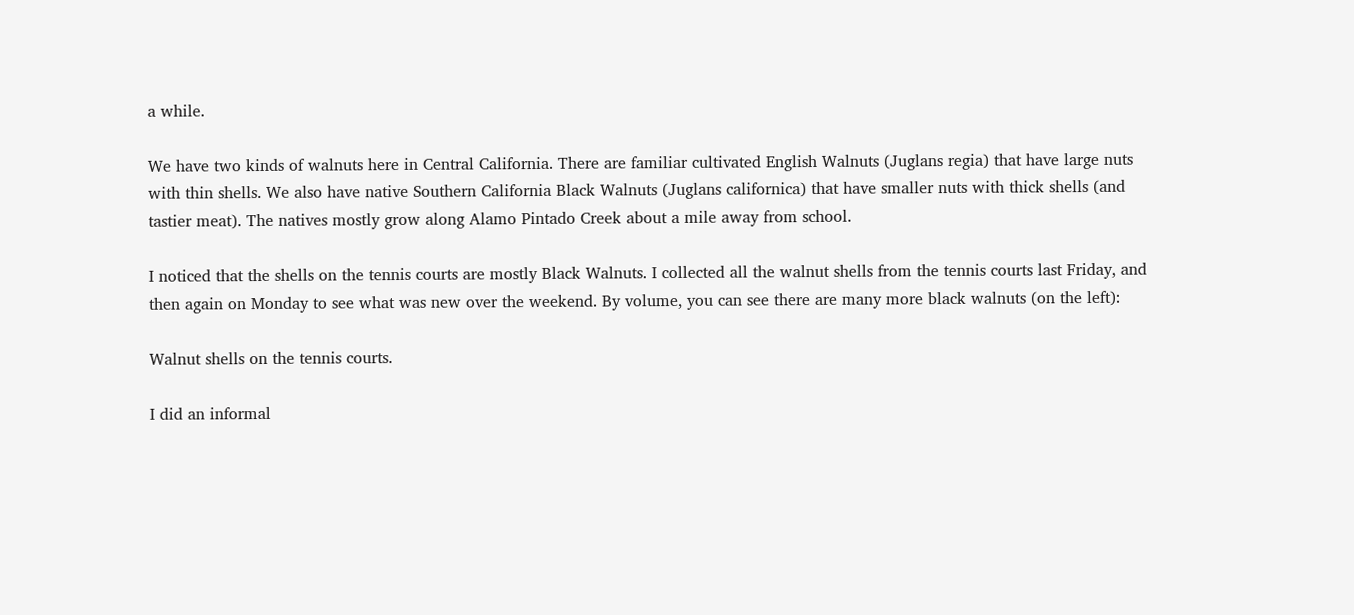a while.

We have two kinds of walnuts here in Central California. There are familiar cultivated English Walnuts (Juglans regia) that have large nuts with thin shells. We also have native Southern California Black Walnuts (Juglans californica) that have smaller nuts with thick shells (and tastier meat). The natives mostly grow along Alamo Pintado Creek about a mile away from school.

I noticed that the shells on the tennis courts are mostly Black Walnuts. I collected all the walnut shells from the tennis courts last Friday, and then again on Monday to see what was new over the weekend. By volume, you can see there are many more black walnuts (on the left):

Walnut shells on the tennis courts.

I did an informal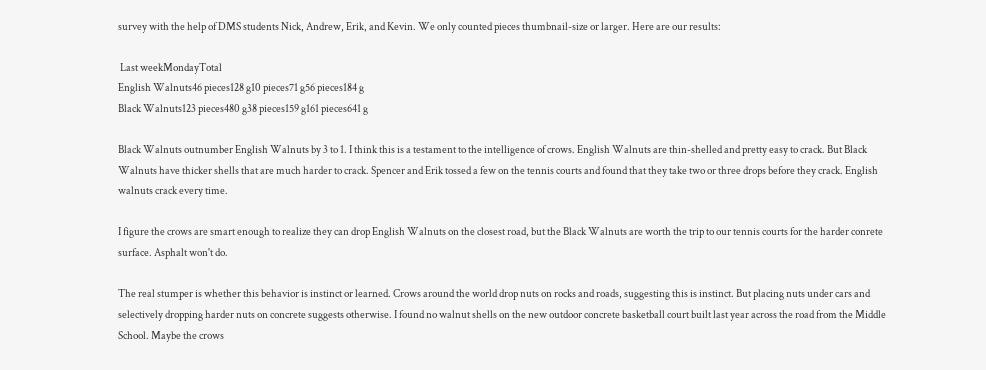survey with the help of DMS students Nick, Andrew, Erik, and Kevin. We only counted pieces thumbnail-size or larger. Here are our results:

 Last weekMondayTotal
English Walnuts46 pieces128 g10 pieces71 g56 pieces184 g
Black Walnuts123 pieces480 g38 pieces159 g161 pieces641 g

Black Walnuts outnumber English Walnuts by 3 to 1. I think this is a testament to the intelligence of crows. English Walnuts are thin-shelled and pretty easy to crack. But Black Walnuts have thicker shells that are much harder to crack. Spencer and Erik tossed a few on the tennis courts and found that they take two or three drops before they crack. English walnuts crack every time.

I figure the crows are smart enough to realize they can drop English Walnuts on the closest road, but the Black Walnuts are worth the trip to our tennis courts for the harder conrete surface. Asphalt won't do.

The real stumper is whether this behavior is instinct or learned. Crows around the world drop nuts on rocks and roads, suggesting this is instinct. But placing nuts under cars and selectively dropping harder nuts on concrete suggests otherwise. I found no walnut shells on the new outdoor concrete basketball court built last year across the road from the Middle School. Maybe the crows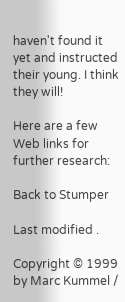haven't found it yet and instructed their young. I think they will!

Here are a few Web links for further research:

Back to Stumper

Last modified .

Copyright © 1999 by Marc Kummel /